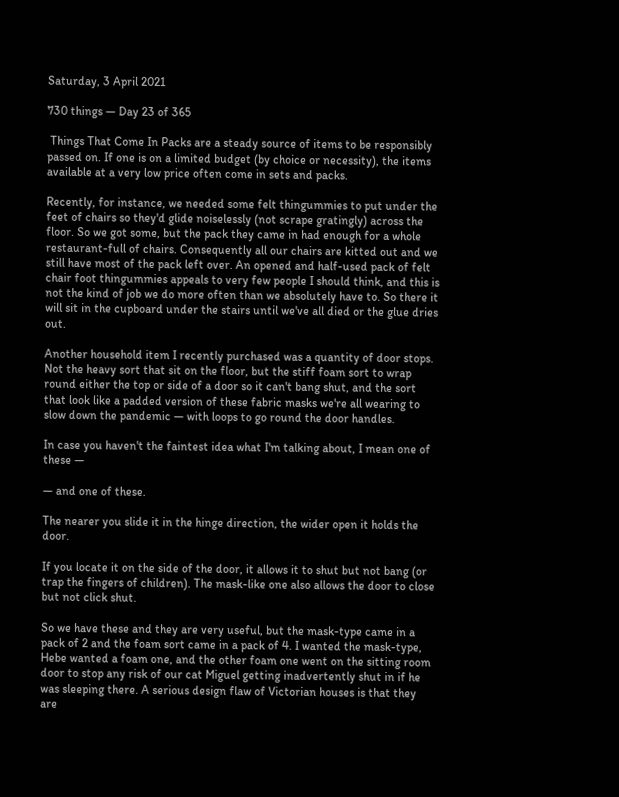Saturday, 3 April 2021

730 things — Day 23 of 365

 Things That Come In Packs are a steady source of items to be responsibly passed on. If one is on a limited budget (by choice or necessity), the items available at a very low price often come in sets and packs.

Recently, for instance, we needed some felt thingummies to put under the feet of chairs so they'd glide noiselessly (not scrape gratingly) across the floor. So we got some, but the pack they came in had enough for a whole restaurant-full of chairs. Consequently all our chairs are kitted out and we still have most of the pack left over. An opened and half-used pack of felt chair foot thingummies appeals to very few people I should think, and this is not the kind of job we do more often than we absolutely have to. So there it will sit in the cupboard under the stairs until we've all died or the glue dries out.

Another household item I recently purchased was a quantity of door stops. Not the heavy sort that sit on the floor, but the stiff foam sort to wrap round either the top or side of a door so it can't bang shut, and the sort that look like a padded version of these fabric masks we're all wearing to slow down the pandemic — with loops to go round the door handles.

In case you haven't the faintest idea what I'm talking about, I mean one of these —

— and one of these.

The nearer you slide it in the hinge direction, the wider open it holds the door.

If you locate it on the side of the door, it allows it to shut but not bang (or trap the fingers of children). The mask-like one also allows the door to close but not click shut.

So we have these and they are very useful, but the mask-type came in a pack of 2 and the foam sort came in a pack of 4. I wanted the mask-type, Hebe wanted a foam one, and the other foam one went on the sitting room door to stop any risk of our cat Miguel getting inadvertently shut in if he was sleeping there. A serious design flaw of Victorian houses is that they are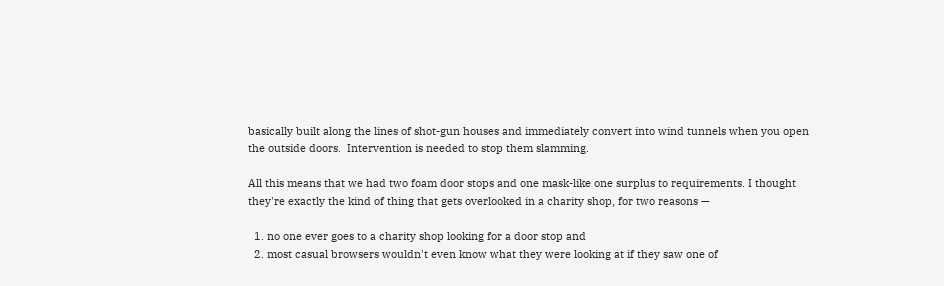basically built along the lines of shot-gun houses and immediately convert into wind tunnels when you open the outside doors.  Intervention is needed to stop them slamming.

All this means that we had two foam door stops and one mask-like one surplus to requirements. I thought they're exactly the kind of thing that gets overlooked in a charity shop, for two reasons —

  1. no one ever goes to a charity shop looking for a door stop and
  2. most casual browsers wouldn't even know what they were looking at if they saw one of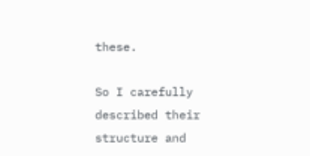these.

So I carefully described their structure and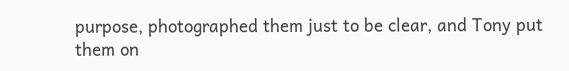purpose, photographed them just to be clear, and Tony put them on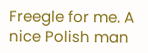Freegle for me. A nice Polish man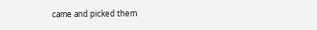came and picked them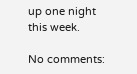up one night this week.

No comments: